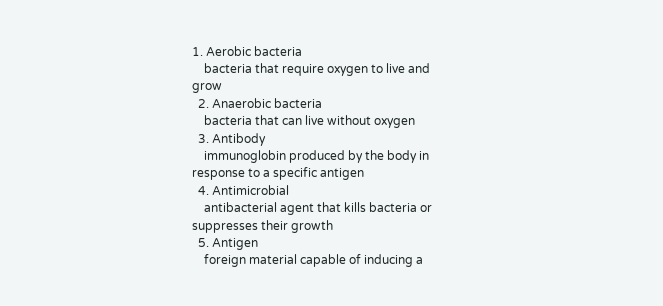1. Aerobic bacteria
    bacteria that require oxygen to live and grow
  2. Anaerobic bacteria
    bacteria that can live without oxygen
  3. Antibody
    immunoglobin produced by the body in response to a specific antigen
  4. Antimicrobial
    antibacterial agent that kills bacteria or suppresses their growth
  5. Antigen
    foreign material capable of inducing a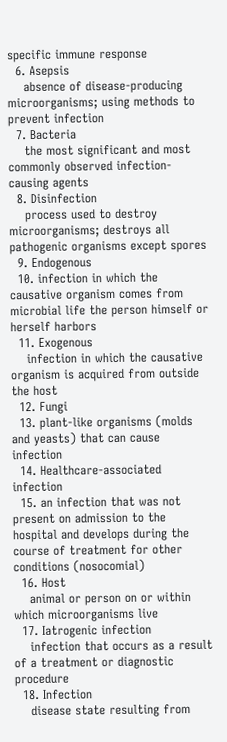specific immune response
  6. Asepsis
    absence of disease-producing microorganisms; using methods to prevent infection
  7. Bacteria
    the most significant and most commonly observed infection-causing agents
  8. Disinfection
    process used to destroy microorganisms; destroys all pathogenic organisms except spores
  9. Endogenous
  10. infection in which the causative organism comes from microbial life the person himself or herself harbors
  11. Exogenous
    infection in which the causative organism is acquired from outside the host
  12. Fungi
  13. plant-like organisms (molds and yeasts) that can cause infection
  14. Healthcare-associated infection
  15. an infection that was not present on admission to the hospital and develops during the course of treatment for other conditions (nosocomial)
  16. Host
    animal or person on or within which microorganisms live
  17. Iatrogenic infection
    infection that occurs as a result of a treatment or diagnostic procedure
  18. Infection
    disease state resulting from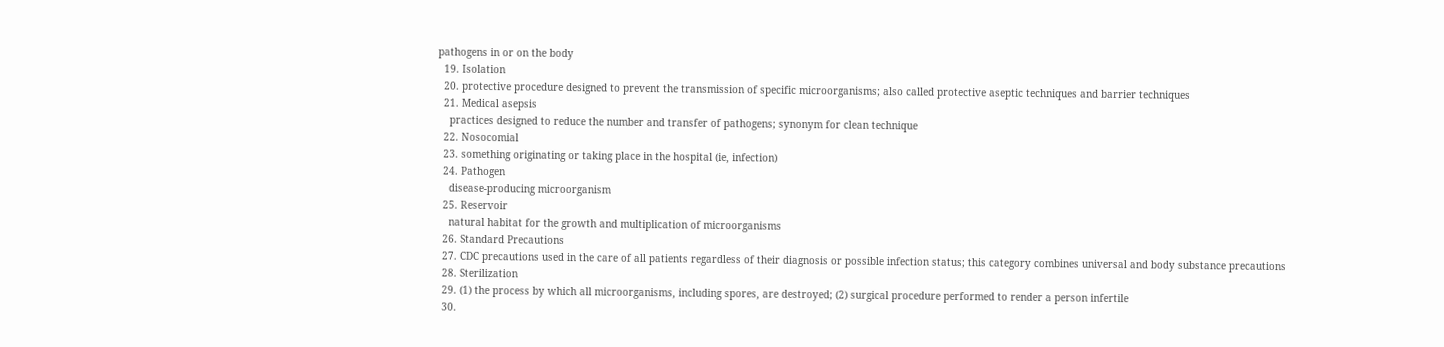pathogens in or on the body
  19. Isolation
  20. protective procedure designed to prevent the transmission of specific microorganisms; also called protective aseptic techniques and barrier techniques
  21. Medical asepsis
    practices designed to reduce the number and transfer of pathogens; synonym for clean technique
  22. Nosocomial
  23. something originating or taking place in the hospital (ie, infection)
  24. Pathogen
    disease-producing microorganism
  25. Reservoir
    natural habitat for the growth and multiplication of microorganisms
  26. Standard Precautions
  27. CDC precautions used in the care of all patients regardless of their diagnosis or possible infection status; this category combines universal and body substance precautions
  28. Sterilization
  29. (1) the process by which all microorganisms, including spores, are destroyed; (2) surgical procedure performed to render a person infertile
  30.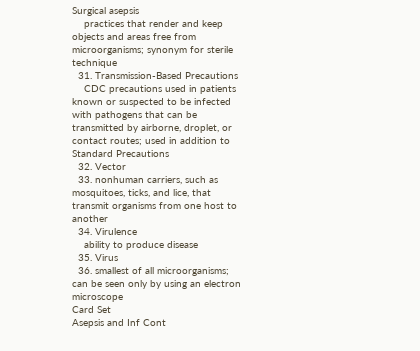Surgical asepsis
    practices that render and keep objects and areas free from microorganisms; synonym for sterile technique
  31. Transmission-Based Precautions
    CDC precautions used in patients known or suspected to be infected with pathogens that can be transmitted by airborne, droplet, or contact routes; used in addition to Standard Precautions
  32. Vector
  33. nonhuman carriers, such as mosquitoes, ticks, and lice, that transmit organisms from one host to another
  34. Virulence
    ability to produce disease
  35. Virus
  36. smallest of all microorganisms; can be seen only by using an electron microscope
Card Set
Asepsis and Inf Cont